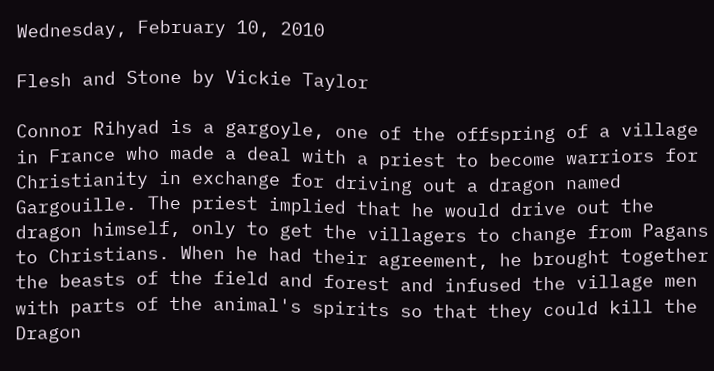Wednesday, February 10, 2010

Flesh and Stone by Vickie Taylor

Connor Rihyad is a gargoyle, one of the offspring of a village in France who made a deal with a priest to become warriors for Christianity in exchange for driving out a dragon named Gargouille. The priest implied that he would drive out the dragon himself, only to get the villagers to change from Pagans to Christians. When he had their agreement, he brought together the beasts of the field and forest and infused the village men with parts of the animal's spirits so that they could kill the Dragon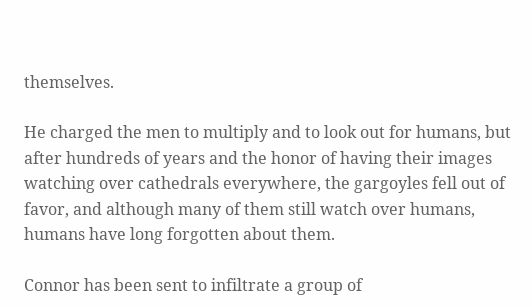themselves.

He charged the men to multiply and to look out for humans, but after hundreds of years and the honor of having their images watching over cathedrals everywhere, the gargoyles fell out of favor, and although many of them still watch over humans, humans have long forgotten about them.

Connor has been sent to infiltrate a group of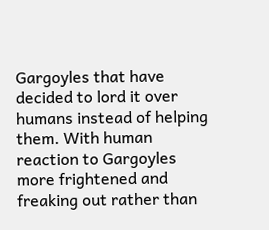Gargoyles that have decided to lord it over humans instead of helping them. With human reaction to Gargoyles more frightened and freaking out rather than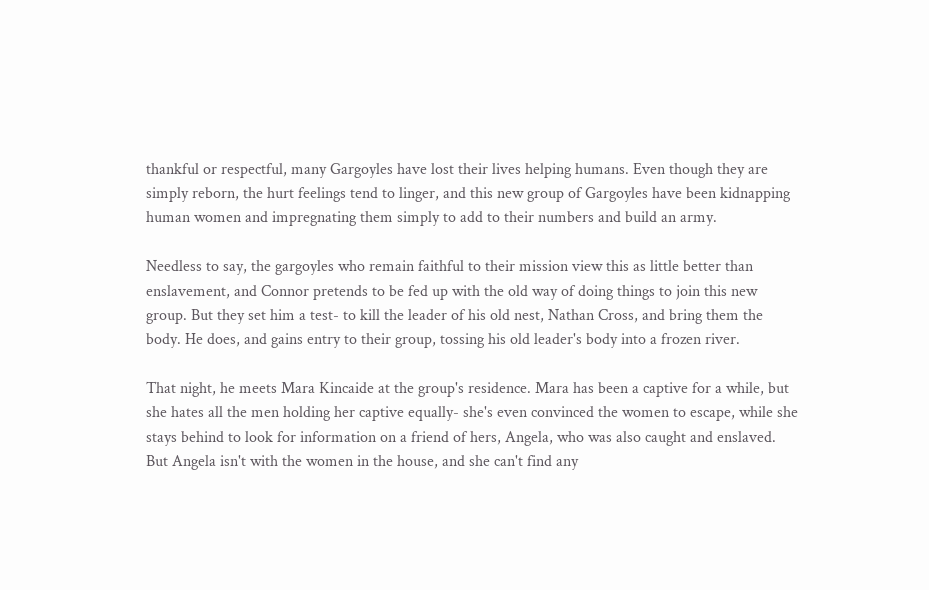thankful or respectful, many Gargoyles have lost their lives helping humans. Even though they are simply reborn, the hurt feelings tend to linger, and this new group of Gargoyles have been kidnapping human women and impregnating them simply to add to their numbers and build an army.

Needless to say, the gargoyles who remain faithful to their mission view this as little better than enslavement, and Connor pretends to be fed up with the old way of doing things to join this new group. But they set him a test- to kill the leader of his old nest, Nathan Cross, and bring them the body. He does, and gains entry to their group, tossing his old leader's body into a frozen river.

That night, he meets Mara Kincaide at the group's residence. Mara has been a captive for a while, but she hates all the men holding her captive equally- she's even convinced the women to escape, while she stays behind to look for information on a friend of hers, Angela, who was also caught and enslaved. But Angela isn't with the women in the house, and she can't find any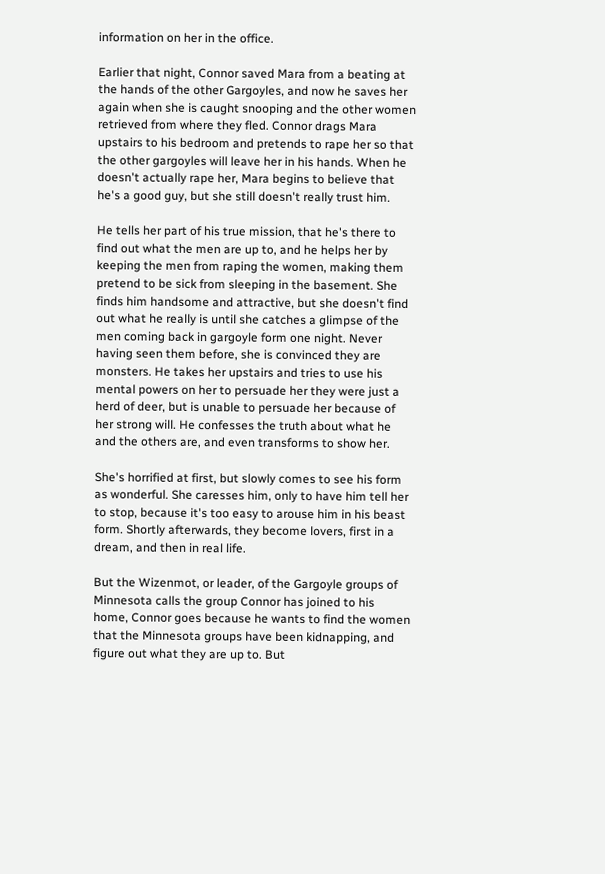information on her in the office.

Earlier that night, Connor saved Mara from a beating at the hands of the other Gargoyles, and now he saves her again when she is caught snooping and the other women retrieved from where they fled. Connor drags Mara upstairs to his bedroom and pretends to rape her so that the other gargoyles will leave her in his hands. When he doesn't actually rape her, Mara begins to believe that he's a good guy, but she still doesn't really trust him.

He tells her part of his true mission, that he's there to find out what the men are up to, and he helps her by keeping the men from raping the women, making them pretend to be sick from sleeping in the basement. She finds him handsome and attractive, but she doesn't find out what he really is until she catches a glimpse of the men coming back in gargoyle form one night. Never having seen them before, she is convinced they are monsters. He takes her upstairs and tries to use his mental powers on her to persuade her they were just a herd of deer, but is unable to persuade her because of her strong will. He confesses the truth about what he and the others are, and even transforms to show her.

She's horrified at first, but slowly comes to see his form as wonderful. She caresses him, only to have him tell her to stop, because it's too easy to arouse him in his beast form. Shortly afterwards, they become lovers, first in a dream, and then in real life.

But the Wizenmot, or leader, of the Gargoyle groups of Minnesota calls the group Connor has joined to his home, Connor goes because he wants to find the women that the Minnesota groups have been kidnapping, and figure out what they are up to. But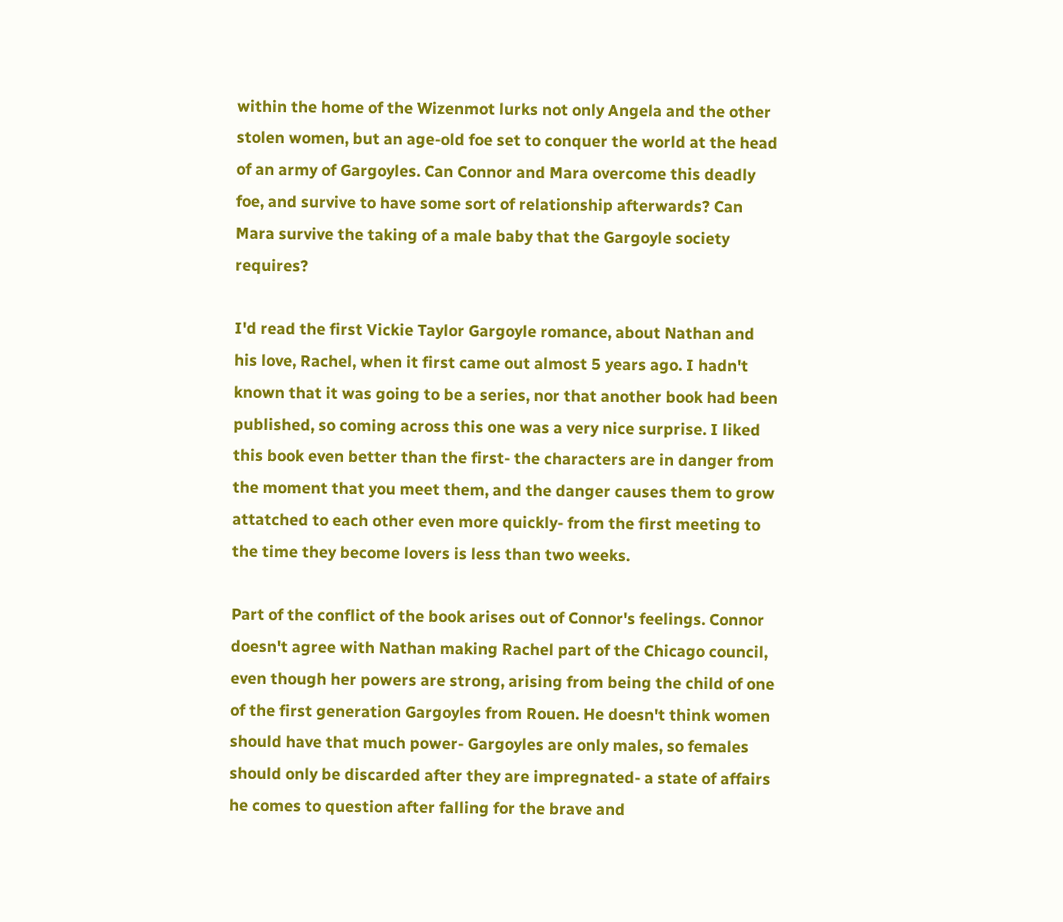within the home of the Wizenmot lurks not only Angela and the other stolen women, but an age-old foe set to conquer the world at the head of an army of Gargoyles. Can Connor and Mara overcome this deadly foe, and survive to have some sort of relationship afterwards? Can Mara survive the taking of a male baby that the Gargoyle society requires?

I'd read the first Vickie Taylor Gargoyle romance, about Nathan and his love, Rachel, when it first came out almost 5 years ago. I hadn't known that it was going to be a series, nor that another book had been published, so coming across this one was a very nice surprise. I liked this book even better than the first- the characters are in danger from the moment that you meet them, and the danger causes them to grow attatched to each other even more quickly- from the first meeting to the time they become lovers is less than two weeks.

Part of the conflict of the book arises out of Connor's feelings. Connor doesn't agree with Nathan making Rachel part of the Chicago council, even though her powers are strong, arising from being the child of one of the first generation Gargoyles from Rouen. He doesn't think women should have that much power- Gargoyles are only males, so females should only be discarded after they are impregnated- a state of affairs he comes to question after falling for the brave and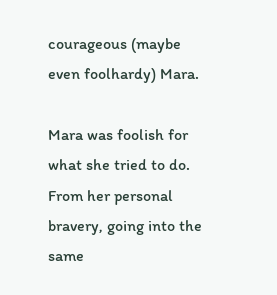courageous (maybe even foolhardy) Mara.

Mara was foolish for what she tried to do. From her personal bravery, going into the same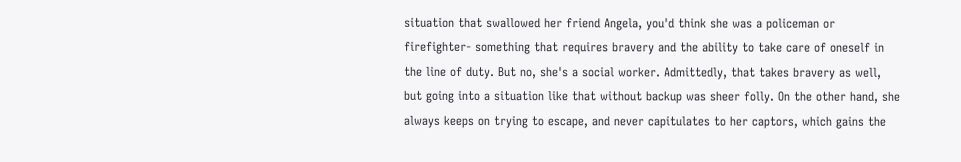situation that swallowed her friend Angela, you'd think she was a policeman or firefighter- something that requires bravery and the ability to take care of oneself in the line of duty. But no, she's a social worker. Admittedly, that takes bravery as well, but going into a situation like that without backup was sheer folly. On the other hand, she always keeps on trying to escape, and never capitulates to her captors, which gains the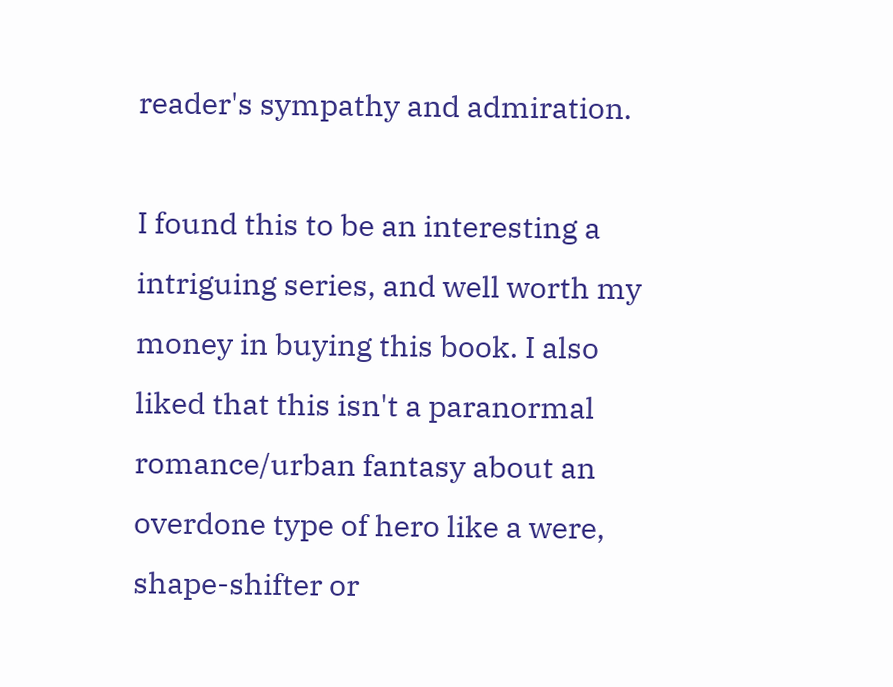reader's sympathy and admiration.

I found this to be an interesting a intriguing series, and well worth my money in buying this book. I also liked that this isn't a paranormal romance/urban fantasy about an overdone type of hero like a were, shape-shifter or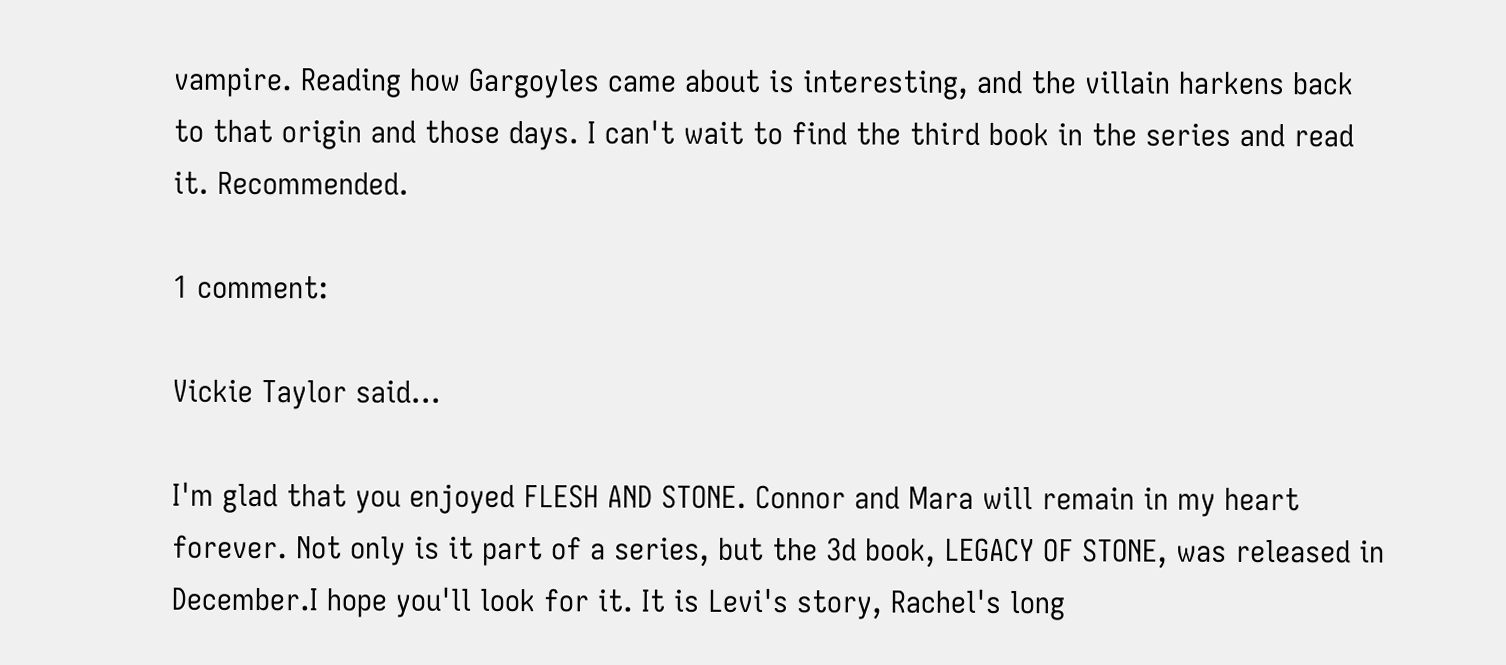vampire. Reading how Gargoyles came about is interesting, and the villain harkens back to that origin and those days. I can't wait to find the third book in the series and read it. Recommended.

1 comment:

Vickie Taylor said...

I'm glad that you enjoyed FLESH AND STONE. Connor and Mara will remain in my heart forever. Not only is it part of a series, but the 3d book, LEGACY OF STONE, was released in December.I hope you'll look for it. It is Levi's story, Rachel's long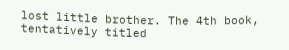lost little brother. The 4th book, tentatively titled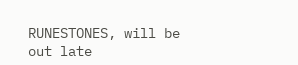RUNESTONES, will be out late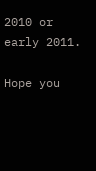2010 or early 2011.

Hope you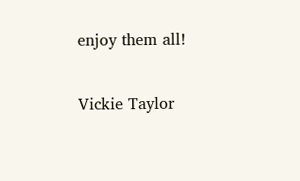enjoy them all!

Vickie Taylor